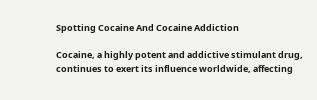Spotting Cocaine And Cocaine Addiction

Cocaine, a highly potent and addictive stimulant drug, continues to exert its influence worldwide, affecting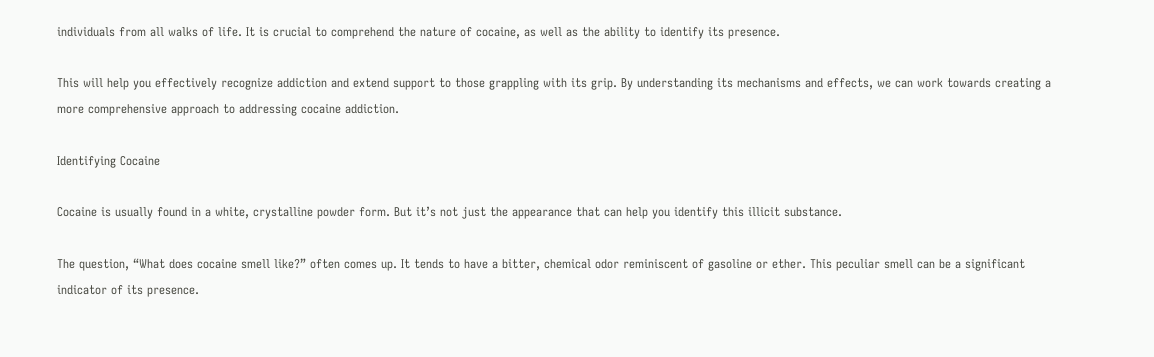individuals from all walks of life. It is crucial to comprehend the nature of cocaine, as well as the ability to identify its presence.

This will help you effectively recognize addiction and extend support to those grappling with its grip. By understanding its mechanisms and effects, we can work towards creating a more comprehensive approach to addressing cocaine addiction.

Identifying Cocaine

Cocaine is usually found in a white, crystalline powder form. But it’s not just the appearance that can help you identify this illicit substance.

The question, “What does cocaine smell like?” often comes up. It tends to have a bitter, chemical odor reminiscent of gasoline or ether. This peculiar smell can be a significant indicator of its presence.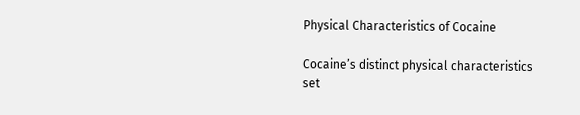Physical Characteristics of Cocaine

Cocaine’s distinct physical characteristics set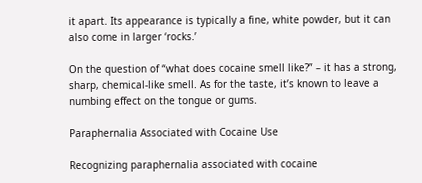it apart. Its appearance is typically a fine, white powder, but it can also come in larger ‘rocks.’

On the question of “what does cocaine smell like?” – it has a strong, sharp, chemical-like smell. As for the taste, it’s known to leave a numbing effect on the tongue or gums.

Paraphernalia Associated with Cocaine Use

Recognizing paraphernalia associated with cocaine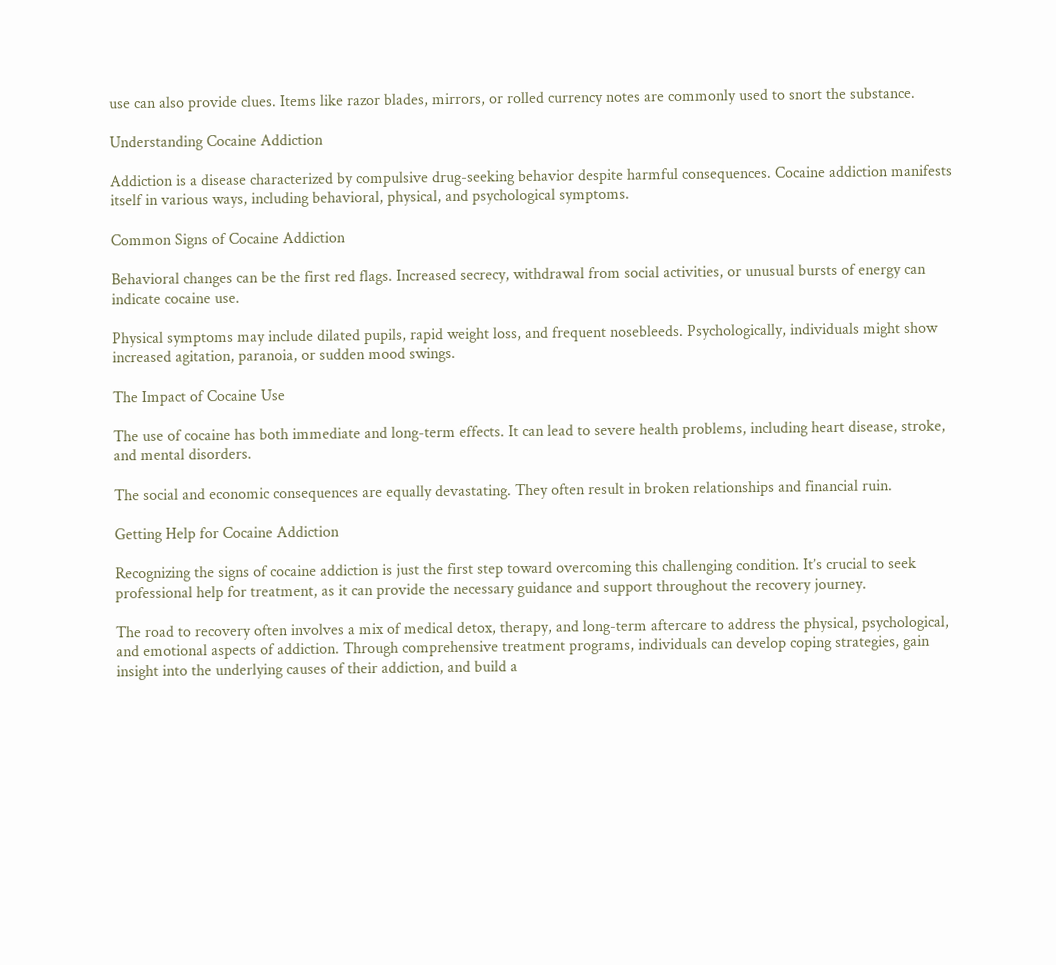use can also provide clues. Items like razor blades, mirrors, or rolled currency notes are commonly used to snort the substance.

Understanding Cocaine Addiction

Addiction is a disease characterized by compulsive drug-seeking behavior despite harmful consequences. Cocaine addiction manifests itself in various ways, including behavioral, physical, and psychological symptoms.

Common Signs of Cocaine Addiction

Behavioral changes can be the first red flags. Increased secrecy, withdrawal from social activities, or unusual bursts of energy can indicate cocaine use.

Physical symptoms may include dilated pupils, rapid weight loss, and frequent nosebleeds. Psychologically, individuals might show increased agitation, paranoia, or sudden mood swings.

The Impact of Cocaine Use

The use of cocaine has both immediate and long-term effects. It can lead to severe health problems, including heart disease, stroke, and mental disorders.

The social and economic consequences are equally devastating. They often result in broken relationships and financial ruin.

Getting Help for Cocaine Addiction

Recognizing the signs of cocaine addiction is just the first step toward overcoming this challenging condition. It’s crucial to seek professional help for treatment, as it can provide the necessary guidance and support throughout the recovery journey.

The road to recovery often involves a mix of medical detox, therapy, and long-term aftercare to address the physical, psychological, and emotional aspects of addiction. Through comprehensive treatment programs, individuals can develop coping strategies, gain insight into the underlying causes of their addiction, and build a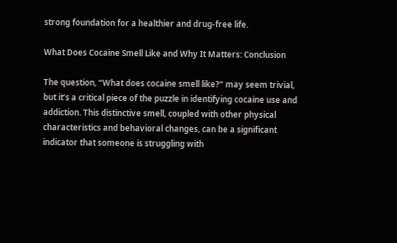strong foundation for a healthier and drug-free life.

What Does Cocaine Smell Like and Why It Matters: Conclusion

The question, “What does cocaine smell like?” may seem trivial, but it’s a critical piece of the puzzle in identifying cocaine use and addiction. This distinctive smell, coupled with other physical characteristics and behavioral changes, can be a significant indicator that someone is struggling with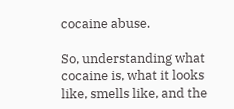cocaine abuse.

So, understanding what cocaine is, what it looks like, smells like, and the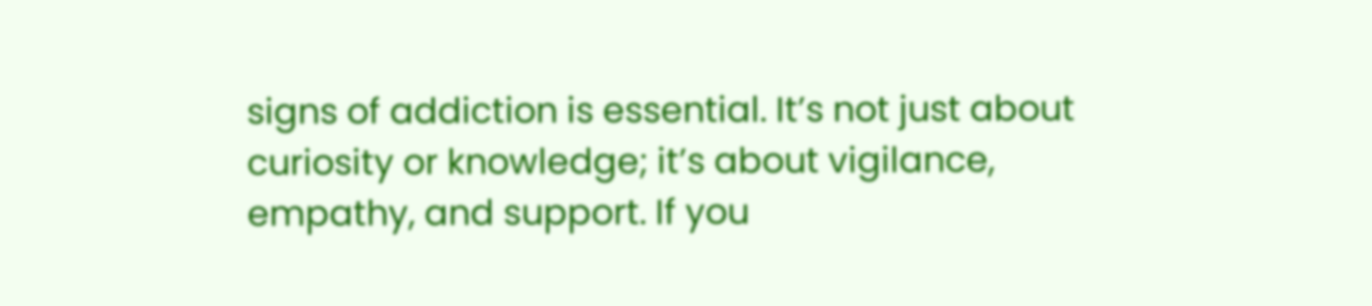signs of addiction is essential. It’s not just about curiosity or knowledge; it’s about vigilance, empathy, and support. If you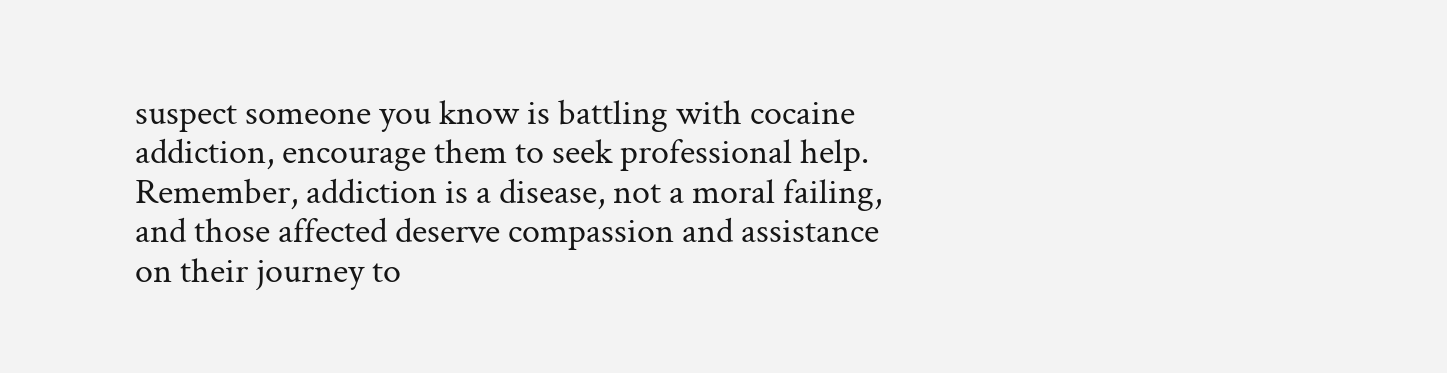suspect someone you know is battling with cocaine addiction, encourage them to seek professional help. Remember, addiction is a disease, not a moral failing, and those affected deserve compassion and assistance on their journey to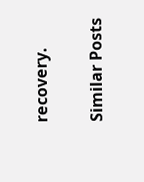recovery.

Similar Posts